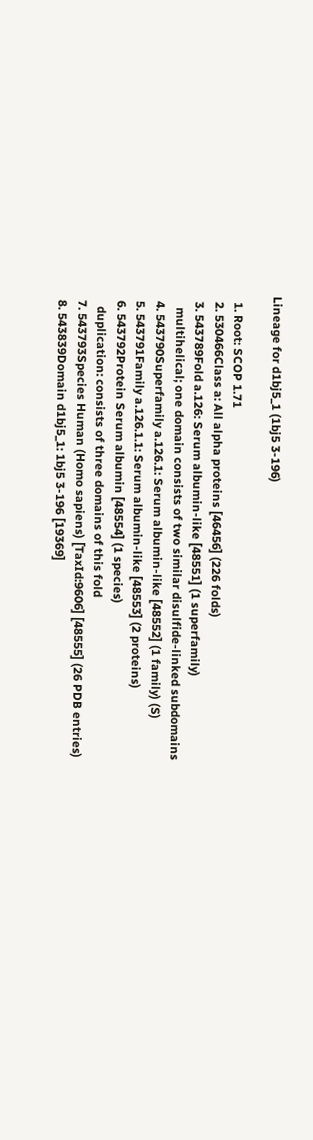Lineage for d1bj5_1 (1bj5 3-196)

  1. Root: SCOP 1.71
  2. 530466Class a: All alpha proteins [46456] (226 folds)
  3. 543789Fold a.126: Serum albumin-like [48551] (1 superfamily)
    multihelical; one domain consists of two similar disulfide-linked subdomains
  4. 543790Superfamily a.126.1: Serum albumin-like [48552] (1 family) (S)
  5. 543791Family a.126.1.1: Serum albumin-like [48553] (2 proteins)
  6. 543792Protein Serum albumin [48554] (1 species)
    duplication: consists of three domains of this fold
  7. 543793Species Human (Homo sapiens) [TaxId:9606] [48555] (26 PDB entries)
  8. 543839Domain d1bj5_1: 1bj5 3-196 [19369]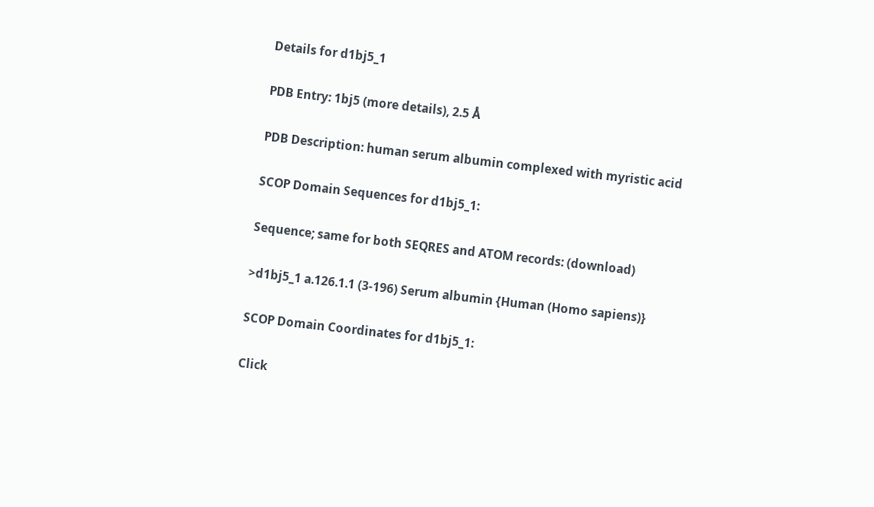Details for d1bj5_1

PDB Entry: 1bj5 (more details), 2.5 Å

PDB Description: human serum albumin complexed with myristic acid

SCOP Domain Sequences for d1bj5_1:

Sequence; same for both SEQRES and ATOM records: (download)

>d1bj5_1 a.126.1.1 (3-196) Serum albumin {Human (Homo sapiens)}

SCOP Domain Coordinates for d1bj5_1:

Click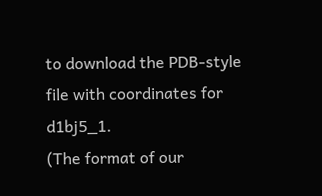to download the PDB-style file with coordinates for d1bj5_1.
(The format of our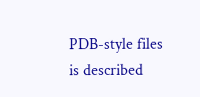PDB-style files is described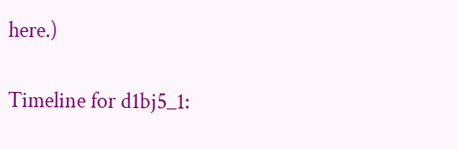here.)

Timeline for d1bj5_1: